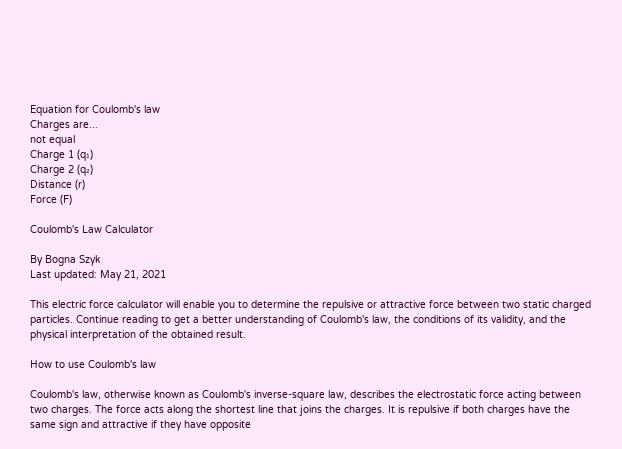Equation for Coulomb's law
Charges are...
not equal
Charge 1 (q₁)
Charge 2 (q₂)
Distance (r)
Force (F)

Coulomb's Law Calculator

By Bogna Szyk
Last updated: May 21, 2021

This electric force calculator will enable you to determine the repulsive or attractive force between two static charged particles. Continue reading to get a better understanding of Coulomb's law, the conditions of its validity, and the physical interpretation of the obtained result.

How to use Coulomb's law

Coulomb's law, otherwise known as Coulomb's inverse-square law, describes the electrostatic force acting between two charges. The force acts along the shortest line that joins the charges. It is repulsive if both charges have the same sign and attractive if they have opposite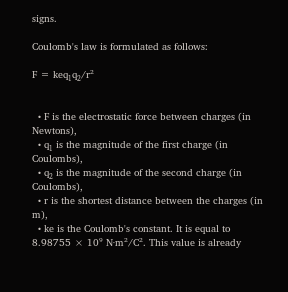signs.

Coulomb's law is formulated as follows:

F = keq₁q₂/r²


  • F is the electrostatic force between charges (in Newtons),
  • q₁ is the magnitude of the first charge (in Coulombs),
  • q₂ is the magnitude of the second charge (in Coulombs),
  • r is the shortest distance between the charges (in m),
  • ke is the Coulomb's constant. It is equal to 8.98755 × 10⁹ N·m²/C². This value is already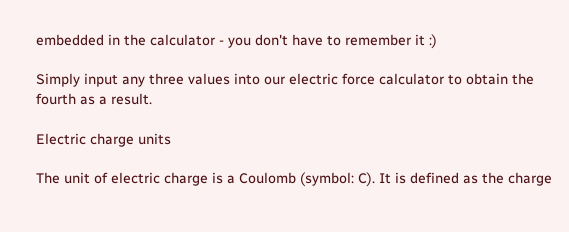embedded in the calculator - you don't have to remember it :)

Simply input any three values into our electric force calculator to obtain the fourth as a result.

Electric charge units

The unit of electric charge is a Coulomb (symbol: C). It is defined as the charge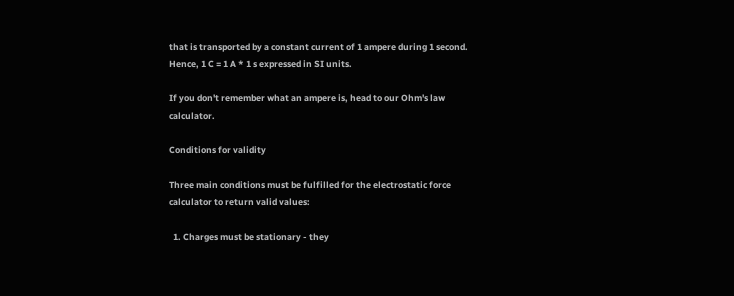that is transported by a constant current of 1 ampere during 1 second. Hence, 1 C = 1 A * 1 s expressed in SI units.

If you don't remember what an ampere is, head to our Ohm's law calculator.

Conditions for validity

Three main conditions must be fulfilled for the electrostatic force calculator to return valid values:

  1. Charges must be stationary - they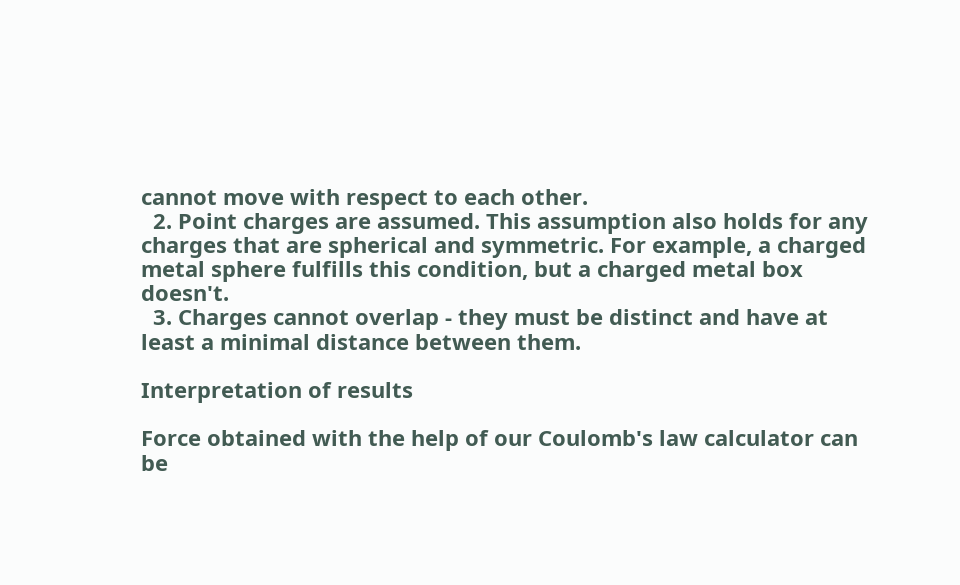cannot move with respect to each other.
  2. Point charges are assumed. This assumption also holds for any charges that are spherical and symmetric. For example, a charged metal sphere fulfills this condition, but a charged metal box doesn't.
  3. Charges cannot overlap - they must be distinct and have at least a minimal distance between them.

Interpretation of results

Force obtained with the help of our Coulomb's law calculator can be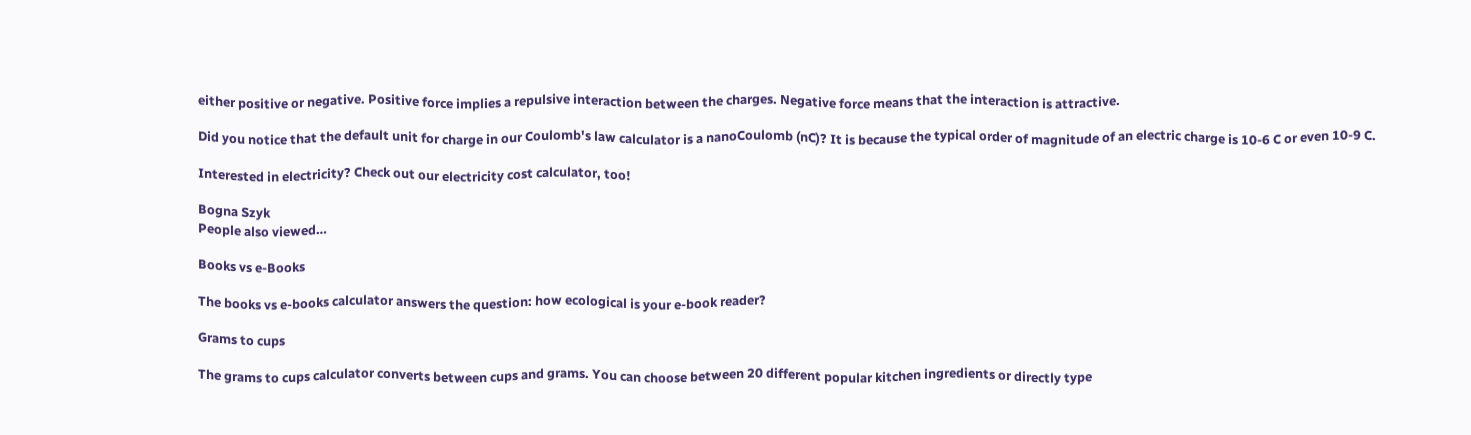either positive or negative. Positive force implies a repulsive interaction between the charges. Negative force means that the interaction is attractive.

Did you notice that the default unit for charge in our Coulomb's law calculator is a nanoCoulomb (nC)? It is because the typical order of magnitude of an electric charge is 10-6 C or even 10-9 C.

Interested in electricity? Check out our electricity cost calculator, too!

Bogna Szyk
People also viewed…

Books vs e-Books

The books vs e-books calculator answers the question: how ecological is your e-book reader?

Grams to cups

The grams to cups calculator converts between cups and grams. You can choose between 20 different popular kitchen ingredients or directly type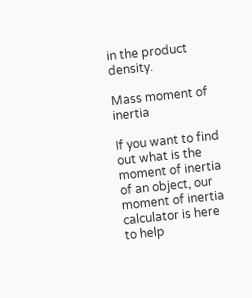in the product density.

Mass moment of inertia

If you want to find out what is the moment of inertia of an object, our moment of inertia calculator is here to help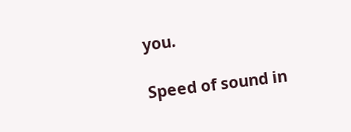you.

Speed of sound in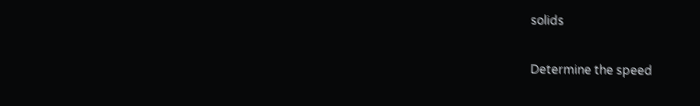solids

Determine the speed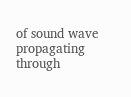of sound wave propagating through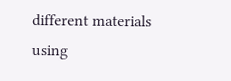different materials using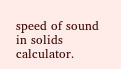speed of sound in solids calculator.